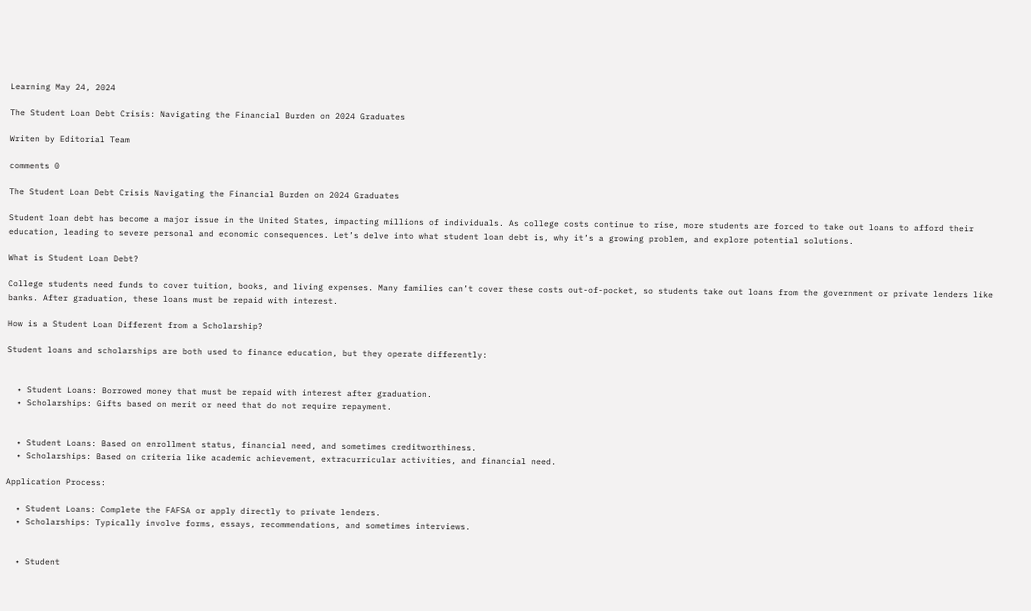Learning May 24, 2024

The Student Loan Debt Crisis: Navigating the Financial Burden on 2024 Graduates

Writen by Editorial Team

comments 0

The Student Loan Debt Crisis Navigating the Financial Burden on 2024 Graduates

Student loan debt has become a major issue in the United States, impacting millions of individuals. As college costs continue to rise, more students are forced to take out loans to afford their education, leading to severe personal and economic consequences. Let’s delve into what student loan debt is, why it’s a growing problem, and explore potential solutions.

What is Student Loan Debt?

College students need funds to cover tuition, books, and living expenses. Many families can’t cover these costs out-of-pocket, so students take out loans from the government or private lenders like banks. After graduation, these loans must be repaid with interest.

How is a Student Loan Different from a Scholarship?

Student loans and scholarships are both used to finance education, but they operate differently:


  • Student Loans: Borrowed money that must be repaid with interest after graduation.
  • Scholarships: Gifts based on merit or need that do not require repayment.


  • Student Loans: Based on enrollment status, financial need, and sometimes creditworthiness.
  • Scholarships: Based on criteria like academic achievement, extracurricular activities, and financial need.

Application Process:

  • Student Loans: Complete the FAFSA or apply directly to private lenders.
  • Scholarships: Typically involve forms, essays, recommendations, and sometimes interviews.


  • Student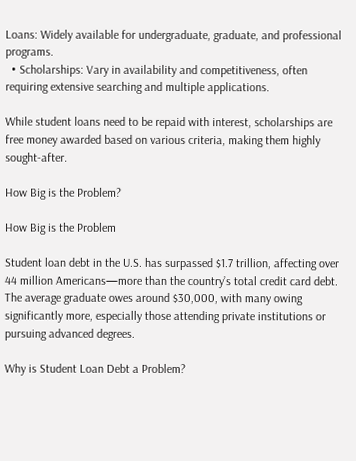Loans: Widely available for undergraduate, graduate, and professional programs.
  • Scholarships: Vary in availability and competitiveness, often requiring extensive searching and multiple applications.

While student loans need to be repaid with interest, scholarships are free money awarded based on various criteria, making them highly sought-after.

How Big is the Problem?

How Big is the Problem

Student loan debt in the U.S. has surpassed $1.7 trillion, affecting over 44 million Americans—more than the country’s total credit card debt. The average graduate owes around $30,000, with many owing significantly more, especially those attending private institutions or pursuing advanced degrees.

Why is Student Loan Debt a Problem?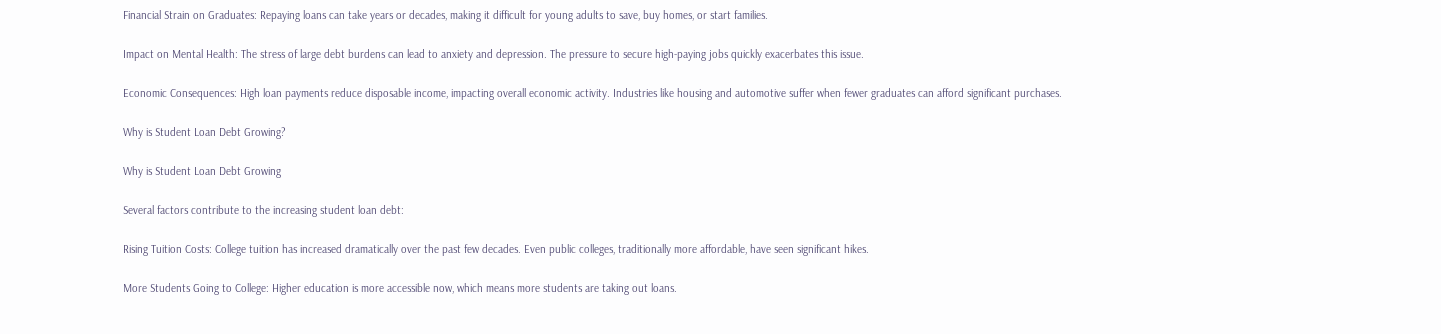Financial Strain on Graduates: Repaying loans can take years or decades, making it difficult for young adults to save, buy homes, or start families.

Impact on Mental Health: The stress of large debt burdens can lead to anxiety and depression. The pressure to secure high-paying jobs quickly exacerbates this issue.

Economic Consequences: High loan payments reduce disposable income, impacting overall economic activity. Industries like housing and automotive suffer when fewer graduates can afford significant purchases.

Why is Student Loan Debt Growing?

Why is Student Loan Debt Growing

Several factors contribute to the increasing student loan debt:

Rising Tuition Costs: College tuition has increased dramatically over the past few decades. Even public colleges, traditionally more affordable, have seen significant hikes.

More Students Going to College: Higher education is more accessible now, which means more students are taking out loans.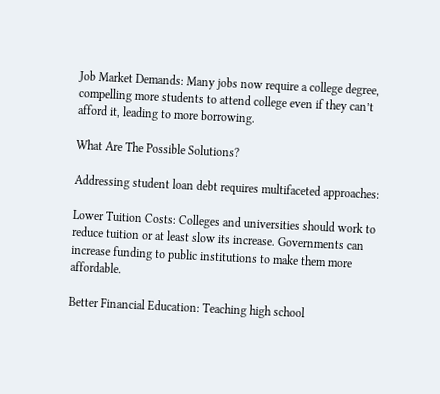Job Market Demands: Many jobs now require a college degree, compelling more students to attend college even if they can’t afford it, leading to more borrowing.

What Are The Possible Solutions?

Addressing student loan debt requires multifaceted approaches:

Lower Tuition Costs: Colleges and universities should work to reduce tuition or at least slow its increase. Governments can increase funding to public institutions to make them more affordable.

Better Financial Education: Teaching high school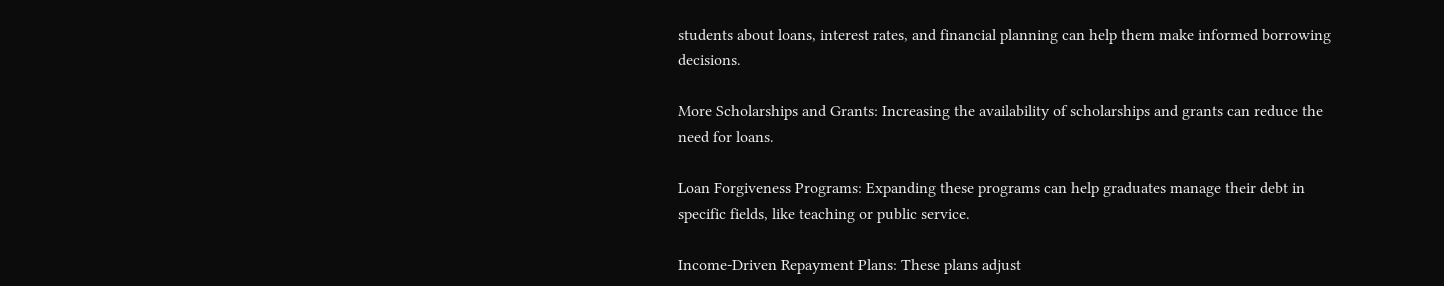students about loans, interest rates, and financial planning can help them make informed borrowing decisions.

More Scholarships and Grants: Increasing the availability of scholarships and grants can reduce the need for loans.

Loan Forgiveness Programs: Expanding these programs can help graduates manage their debt in specific fields, like teaching or public service.

Income-Driven Repayment Plans: These plans adjust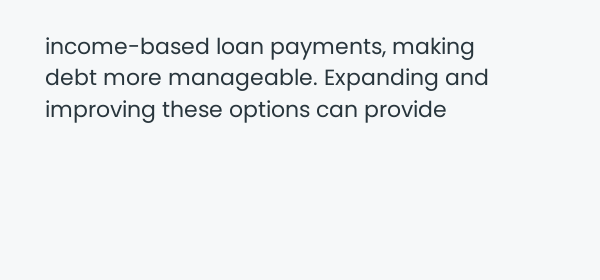income-based loan payments, making debt more manageable. Expanding and improving these options can provide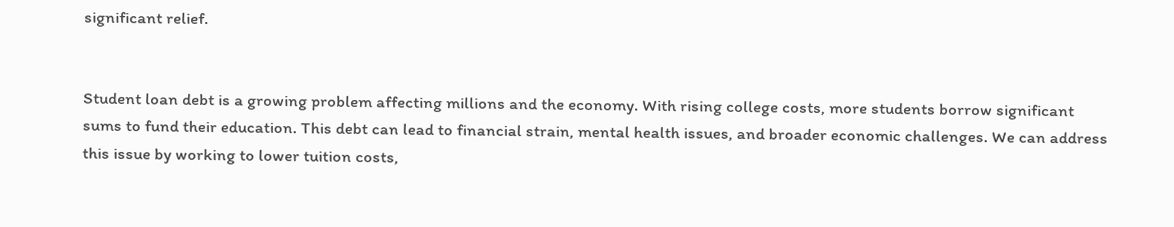significant relief.


Student loan debt is a growing problem affecting millions and the economy. With rising college costs, more students borrow significant sums to fund their education. This debt can lead to financial strain, mental health issues, and broader economic challenges. We can address this issue by working to lower tuition costs,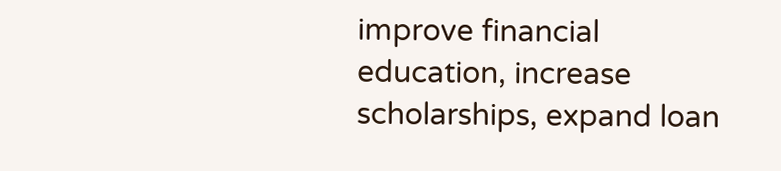improve financial education, increase scholarships, expand loan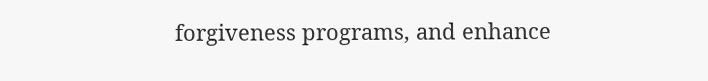forgiveness programs, and enhance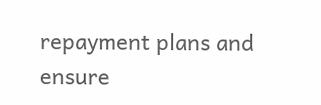repayment plans and ensure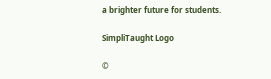a brighter future for students.

SimpliTaught Logo

©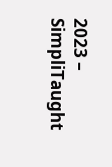2023 – SimpliTaught